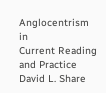Anglocentrism in
Current Reading
and Practice
David L. Share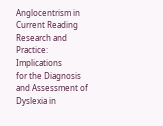Anglocentrism in Current Reading
Research and Practice: Implications
for the Diagnosis and Assessment of
Dyslexia in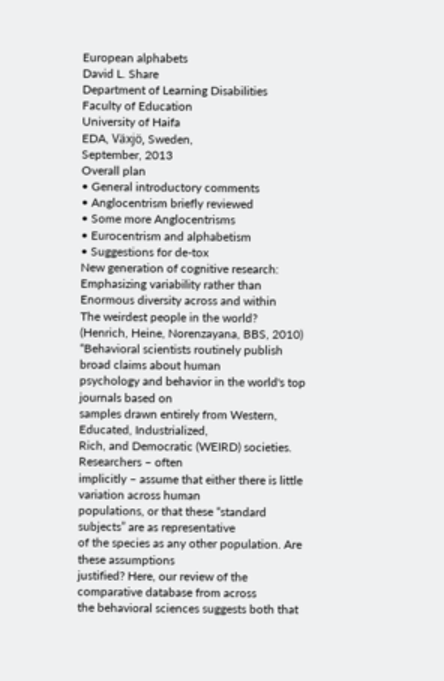European alphabets
David L. Share
Department of Learning Disabilities
Faculty of Education
University of Haifa
EDA, Växjö, Sweden,
September, 2013
Overall plan
• General introductory comments
• Anglocentrism briefly reviewed
• Some more Anglocentrisms
• Eurocentrism and alphabetism
• Suggestions for de-tox
New generation of cognitive research:
Emphasizing variability rather than
Enormous diversity across and within
The weirdest people in the world?
(Henrich, Heine, Norenzayana, BBS, 2010)
“Behavioral scientists routinely publish broad claims about human
psychology and behavior in the world's top journals based on
samples drawn entirely from Western, Educated, Industrialized,
Rich, and Democratic (WEIRD) societies. Researchers – often
implicitly – assume that either there is little variation across human
populations, or that these “standard subjects” are as representative
of the species as any other population. Are these assumptions
justified? Here, our review of the comparative database from across
the behavioral sciences suggests both that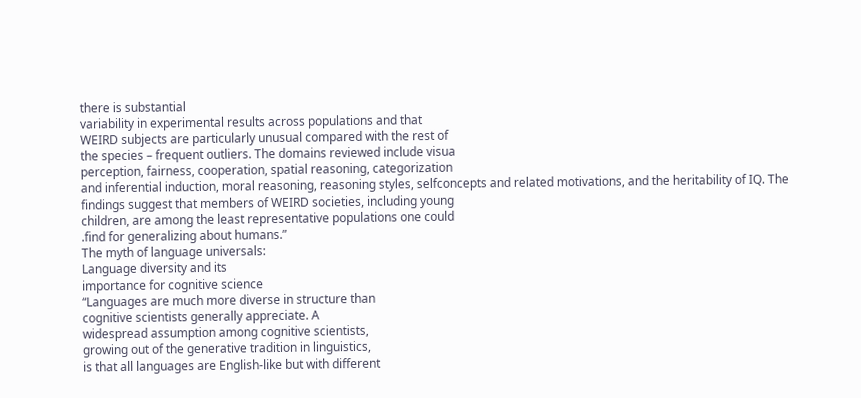there is substantial
variability in experimental results across populations and that
WEIRD subjects are particularly unusual compared with the rest of
the species – frequent outliers. The domains reviewed include visua
perception, fairness, cooperation, spatial reasoning, categorization
and inferential induction, moral reasoning, reasoning styles, selfconcepts and related motivations, and the heritability of IQ. The
findings suggest that members of WEIRD societies, including young
children, are among the least representative populations one could
.find for generalizing about humans.”
The myth of language universals:
Language diversity and its
importance for cognitive science
“Languages are much more diverse in structure than
cognitive scientists generally appreciate. A
widespread assumption among cognitive scientists,
growing out of the generative tradition in linguistics,
is that all languages are English-like but with different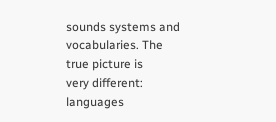sounds systems and vocabularies. The true picture is
very different: languages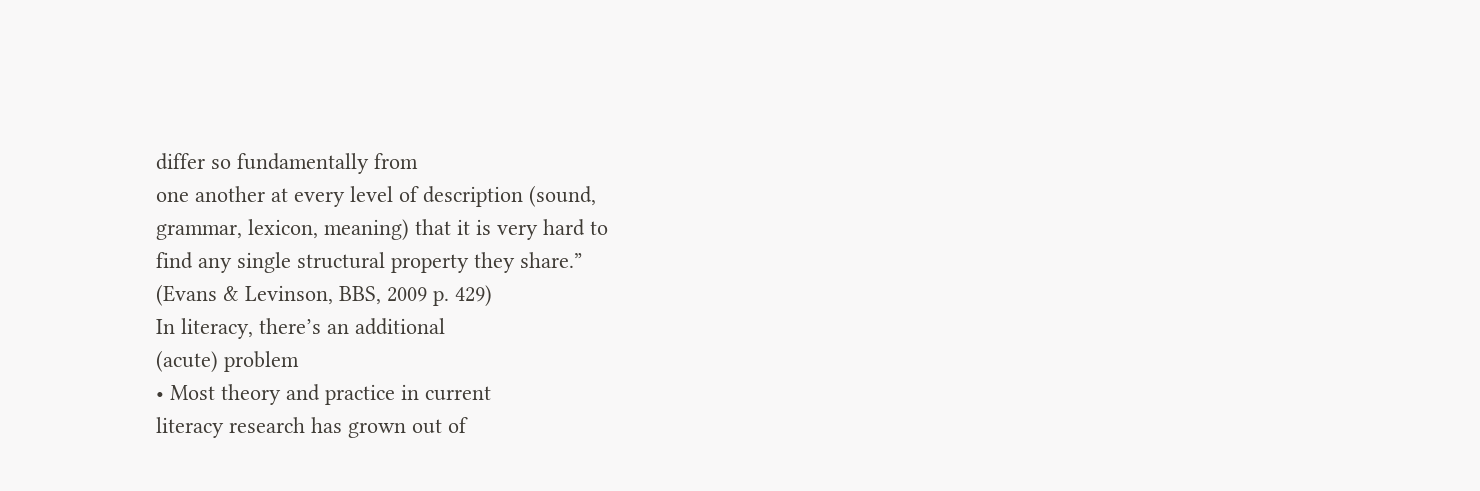differ so fundamentally from
one another at every level of description (sound,
grammar, lexicon, meaning) that it is very hard to
find any single structural property they share.”
(Evans & Levinson, BBS, 2009 p. 429)
In literacy, there’s an additional
(acute) problem
• Most theory and practice in current
literacy research has grown out of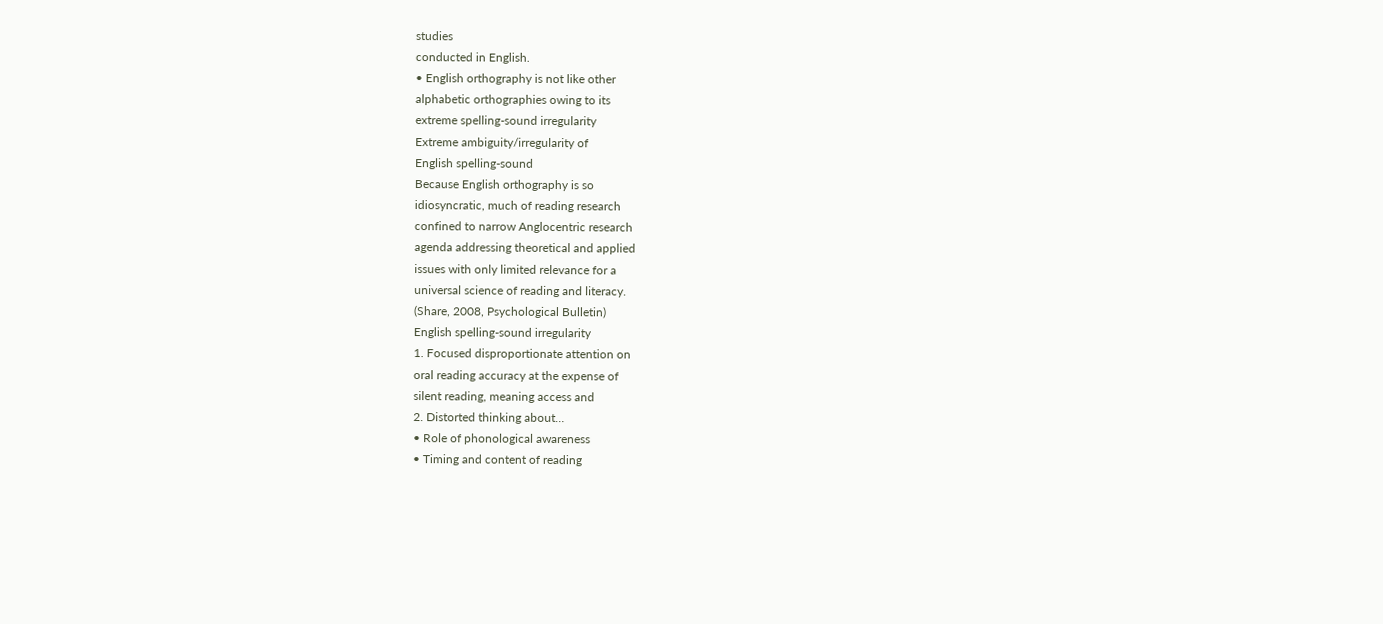studies
conducted in English.
• English orthography is not like other
alphabetic orthographies owing to its
extreme spelling-sound irregularity
Extreme ambiguity/irregularity of
English spelling-sound
Because English orthography is so
idiosyncratic, much of reading research
confined to narrow Anglocentric research
agenda addressing theoretical and applied
issues with only limited relevance for a
universal science of reading and literacy.
(Share, 2008, Psychological Bulletin)
English spelling-sound irregularity
1. Focused disproportionate attention on
oral reading accuracy at the expense of
silent reading, meaning access and
2. Distorted thinking about…
• Role of phonological awareness
• Timing and content of reading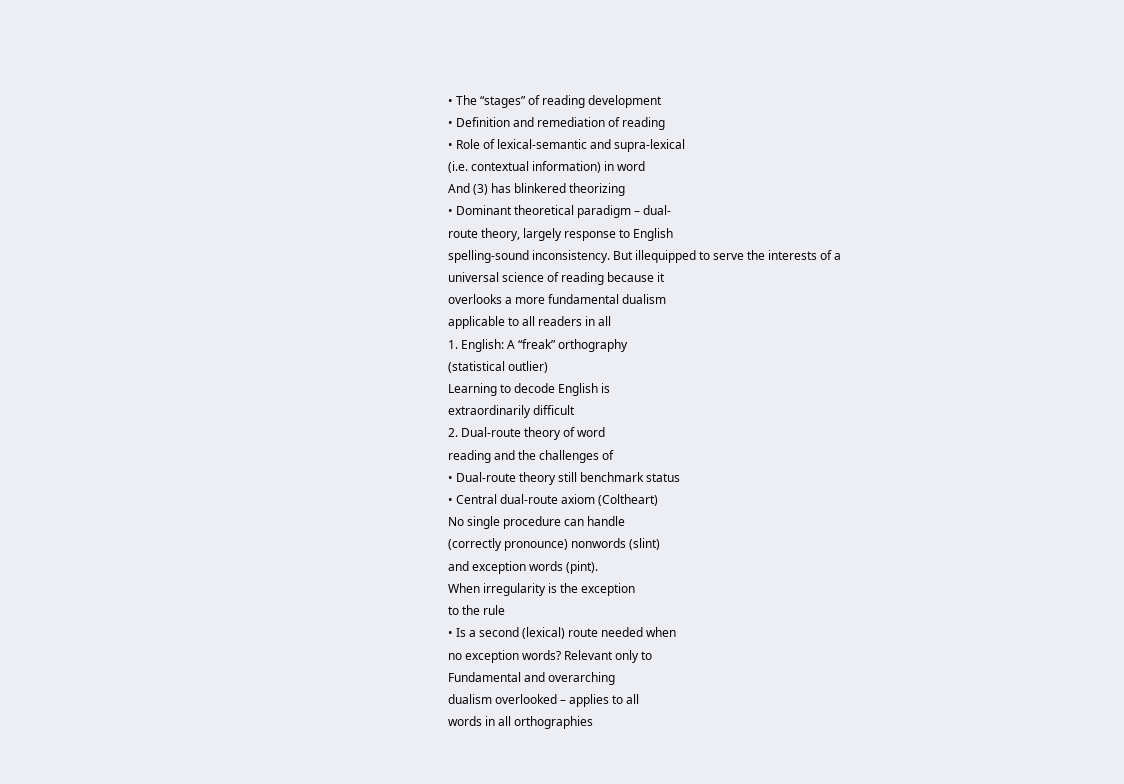• The “stages” of reading development
• Definition and remediation of reading
• Role of lexical-semantic and supra-lexical
(i.e. contextual information) in word
And (3) has blinkered theorizing
• Dominant theoretical paradigm – dual-
route theory, largely response to English
spelling-sound inconsistency. But illequipped to serve the interests of a
universal science of reading because it
overlooks a more fundamental dualism
applicable to all readers in all
1. English: A “freak” orthography
(statistical outlier)
Learning to decode English is
extraordinarily difficult
2. Dual-route theory of word
reading and the challenges of
• Dual-route theory still benchmark status
• Central dual-route axiom (Coltheart)
No single procedure can handle
(correctly pronounce) nonwords (slint)
and exception words (pint).
When irregularity is the exception
to the rule
• Is a second (lexical) route needed when
no exception words? Relevant only to
Fundamental and overarching
dualism overlooked – applies to all
words in all orthographies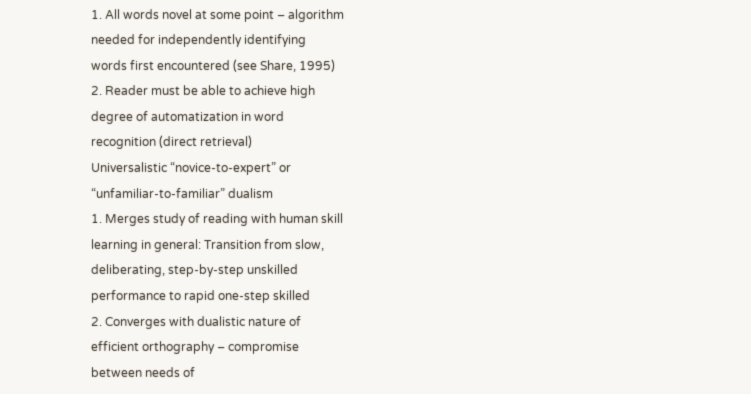1. All words novel at some point – algorithm
needed for independently identifying
words first encountered (see Share, 1995)
2. Reader must be able to achieve high
degree of automatization in word
recognition (direct retrieval)
Universalistic “novice-to-expert” or
“unfamiliar-to-familiar” dualism
1. Merges study of reading with human skill
learning in general: Transition from slow,
deliberating, step-by-step unskilled
performance to rapid one-step skilled
2. Converges with dualistic nature of
efficient orthography – compromise
between needs of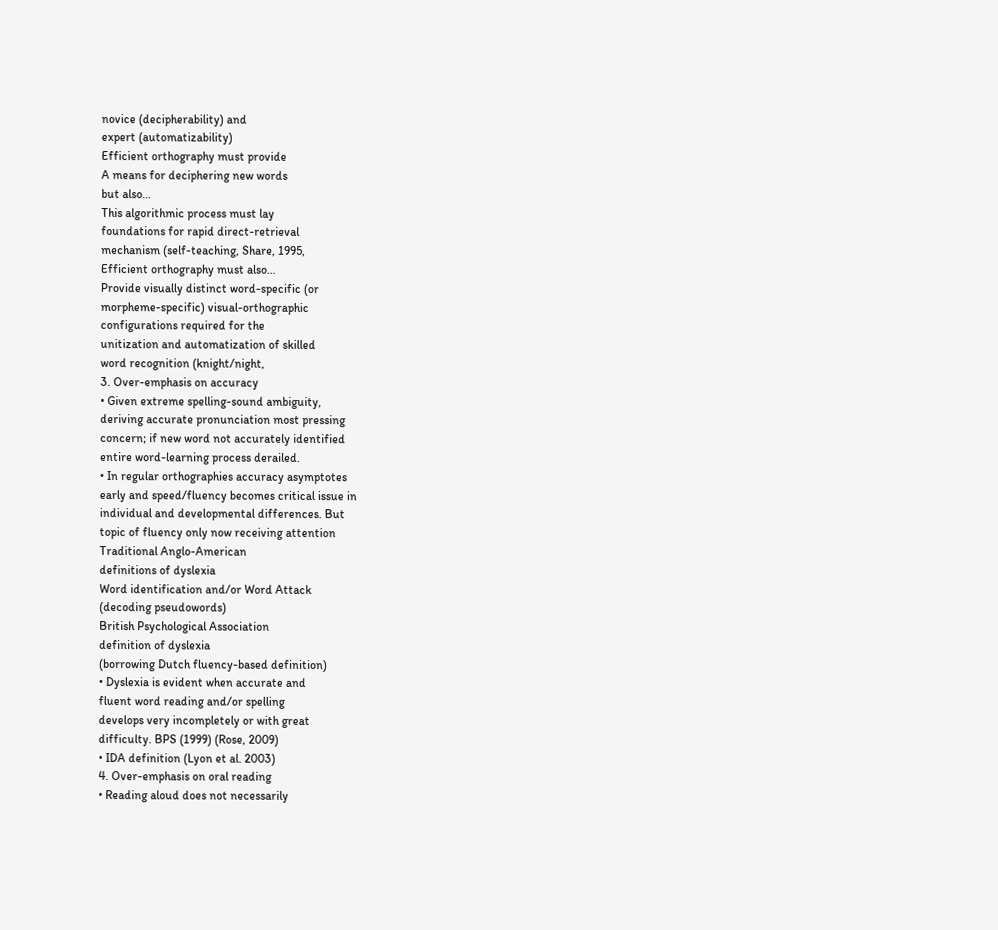novice (decipherability) and
expert (automatizability)
Efficient orthography must provide
A means for deciphering new words
but also…
This algorithmic process must lay
foundations for rapid direct-retrieval
mechanism (self-teaching, Share, 1995,
Efficient orthography must also…
Provide visually distinct word-specific (or
morpheme-specific) visual-orthographic
configurations required for the
unitization and automatization of skilled
word recognition (knight/night,
3. Over-emphasis on accuracy
• Given extreme spelling-sound ambiguity,
deriving accurate pronunciation most pressing
concern; if new word not accurately identified
entire word-learning process derailed.
• In regular orthographies accuracy asymptotes
early and speed/fluency becomes critical issue in
individual and developmental differences. But
topic of fluency only now receiving attention
Traditional Anglo-American
definitions of dyslexia
Word identification and/or Word Attack
(decoding pseudowords)
British Psychological Association
definition of dyslexia
(borrowing Dutch fluency-based definition)
• Dyslexia is evident when accurate and
fluent word reading and/or spelling
develops very incompletely or with great
difficulty. BPS (1999) (Rose, 2009)
• IDA definition (Lyon et al. 2003)
4. Over-emphasis on oral reading
• Reading aloud does not necessarily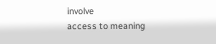involve
access to meaning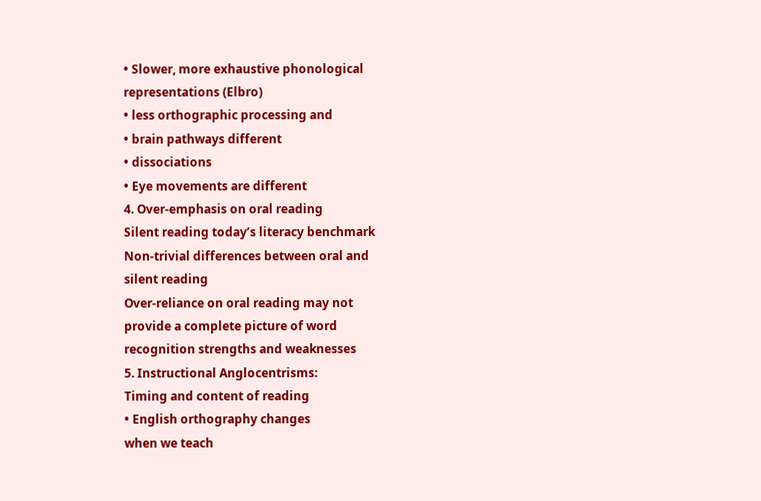• Slower, more exhaustive phonological
representations (Elbro)
• less orthographic processing and
• brain pathways different
• dissociations
• Eye movements are different
4. Over-emphasis on oral reading
Silent reading today’s literacy benchmark
Non-trivial differences between oral and
silent reading
Over-reliance on oral reading may not
provide a complete picture of word
recognition strengths and weaknesses
5. Instructional Anglocentrisms:
Timing and content of reading
• English orthography changes
when we teach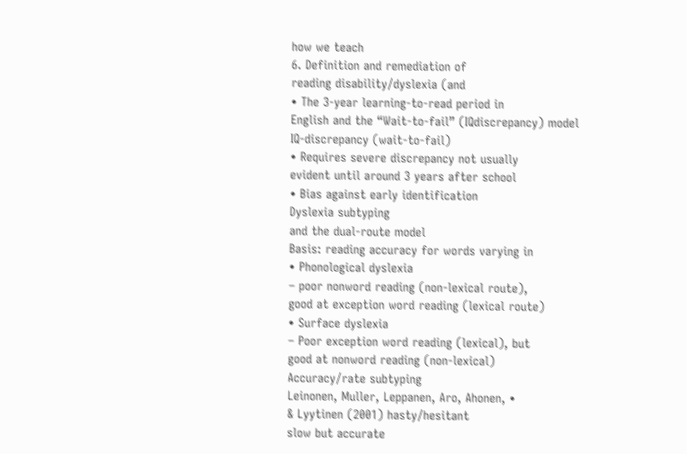how we teach
6. Definition and remediation of
reading disability/dyslexia (and
• The 3-year learning-to-read period in
English and the “Wait-to-fail” (IQdiscrepancy) model
IQ-discrepancy (wait-to-fail)
• Requires severe discrepancy not usually
evident until around 3 years after school
• Bias against early identification
Dyslexia subtyping
and the dual-route model
Basis: reading accuracy for words varying in
• Phonological dyslexia
– poor nonword reading (non-lexical route),
good at exception word reading (lexical route)
• Surface dyslexia
– Poor exception word reading (lexical), but
good at nonword reading (non-lexical)
Accuracy/rate subtyping
Leinonen, Muller, Leppanen, Aro, Ahonen, •
& Lyytinen (2001) hasty/hesitant
slow but accurate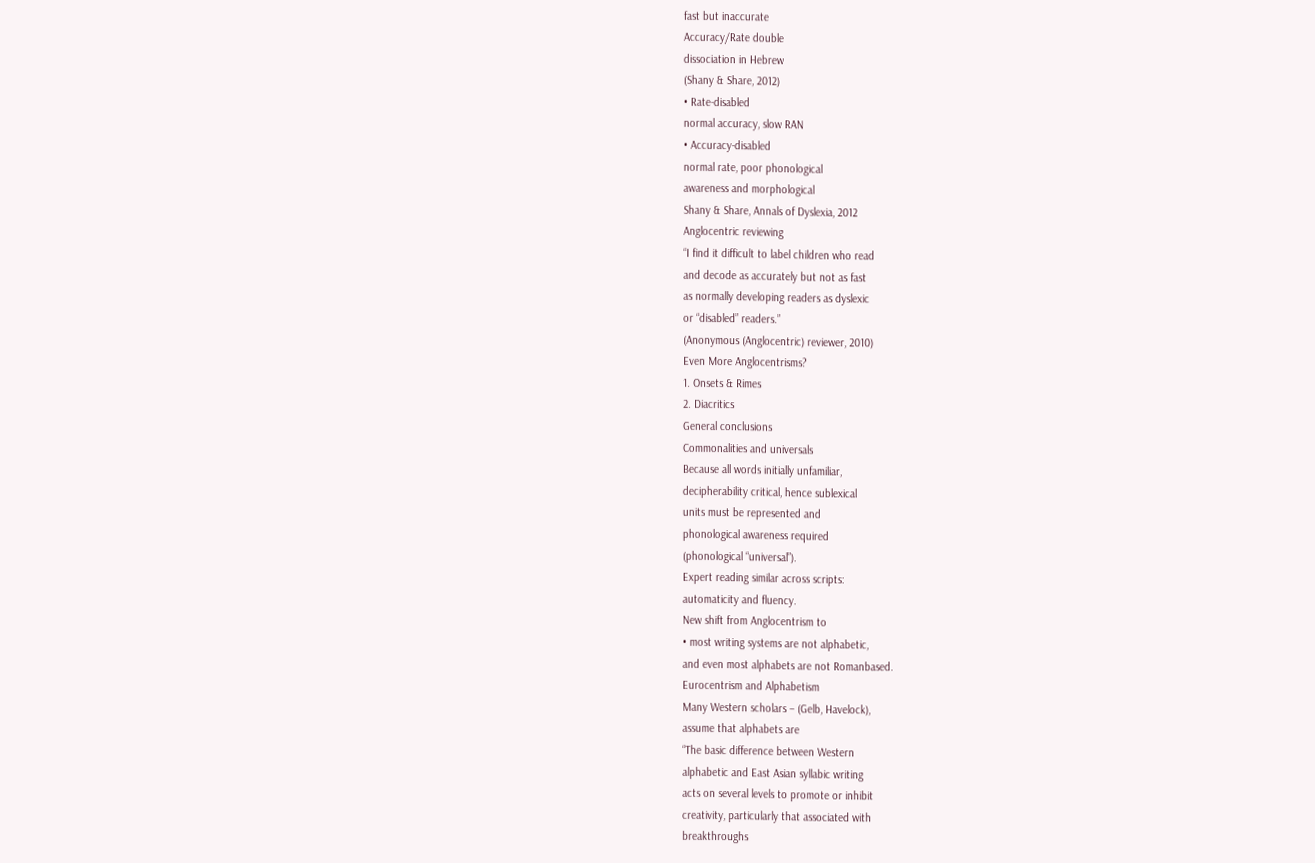fast but inaccurate
Accuracy/Rate double
dissociation in Hebrew
(Shany & Share, 2012)
• Rate-disabled
normal accuracy, slow RAN
• Accuracy-disabled
normal rate, poor phonological
awareness and morphological
Shany & Share, Annals of Dyslexia, 2012
Anglocentric reviewing
“I find it difficult to label children who read
and decode as accurately but not as fast
as normally developing readers as dyslexic
or “disabled” readers.”
(Anonymous (Anglocentric) reviewer, 2010)
Even More Anglocentrisms?
1. Onsets & Rimes
2. Diacritics
General conclusions
Commonalities and universals
Because all words initially unfamiliar,
decipherability critical, hence sublexical
units must be represented and
phonological awareness required
(phonological “universal”).
Expert reading similar across scripts:
automaticity and fluency.
New shift from Anglocentrism to
• most writing systems are not alphabetic,
and even most alphabets are not Romanbased.
Eurocentrism and Alphabetism
Many Western scholars – (Gelb, Havelock),
assume that alphabets are
“The basic difference between Western
alphabetic and East Asian syllabic writing
acts on several levels to promote or inhibit
creativity, particularly that associated with
breakthroughs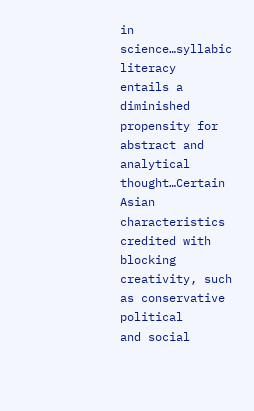in science…syllabic literacy
entails a diminished propensity for
abstract and analytical thought…Certain
Asian characteristics credited with blocking
creativity, such as conservative political
and social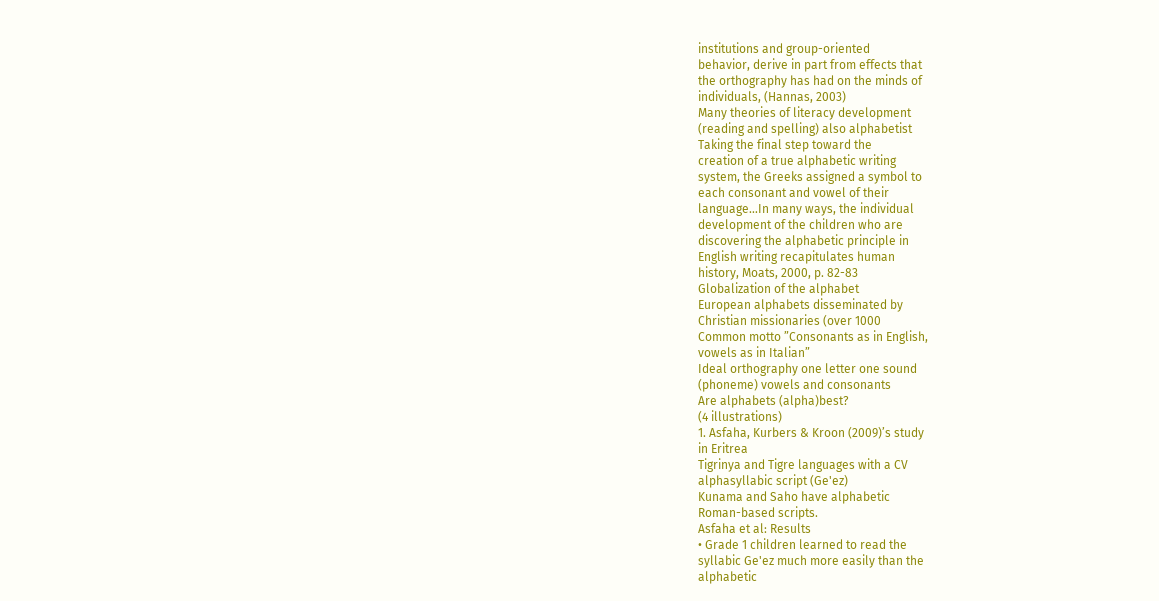institutions and group-oriented
behavior, derive in part from effects that
the orthography has had on the minds of
individuals, (Hannas, 2003)
Many theories of literacy development
(reading and spelling) also alphabetist
Taking the final step toward the
creation of a true alphabetic writing
system, the Greeks assigned a symbol to
each consonant and vowel of their
language…In many ways, the individual
development of the children who are
discovering the alphabetic principle in
English writing recapitulates human
history, Moats, 2000, p. 82-83
Globalization of the alphabet
European alphabets disseminated by
Christian missionaries (over 1000
Common motto ”Consonants as in English,
vowels as in Italian”
Ideal orthography one letter one sound
(phoneme) vowels and consonants
Are alphabets (alpha)best?
(4 illustrations)
1. Asfaha, Kurbers & Kroon (2009)’s study
in Eritrea
Tigrinya and Tigre languages with a CV
alphasyllabic script (Ge'ez)
Kunama and Saho have alphabetic
Roman-based scripts.
Asfaha et al: Results
• Grade 1 children learned to read the
syllabic Ge'ez much more easily than the
alphabetic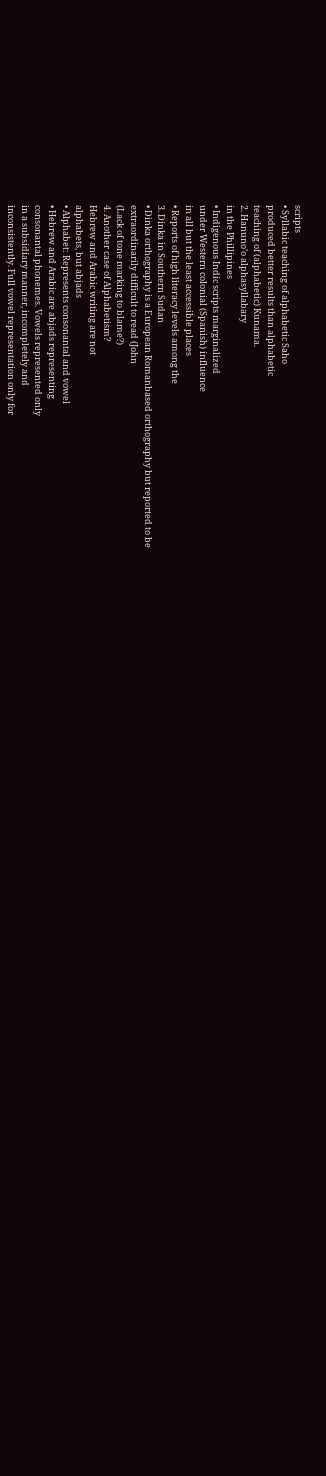scripts
• Syllabic teaching of alphabetic Saho
produced better results than alphabetic
teaching of (alphabetic) Kunama.
2. Hanuno’o alphasyllabary
in the Phillipines
• Indigenous Indic scripts marginalized
under Western colonial (Spanish) influence
in all but the least accessible places
• Reports of high literacy levels among the
3. Dinka in Southern Sudan
• Dinka orthography is a European Romanbased orthography but reported to be
extraordinarily difficult to read (John
(Lack of tone marking to blame?)
4. Another case of Alphabetism?
Hebrew and Arabic writing are not
alphabets, but abjads
• Alphabet: Represents consonantal and vowel
• Hebrew and Arabic are abjads representing
consonantal phonemes. Vowels represented only
in a subsidiary manner, incompletely and
inconsistently. Full vowel representation only for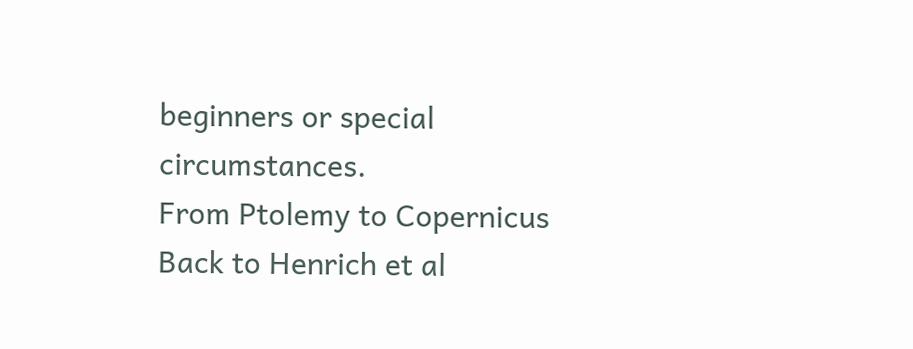beginners or special circumstances.
From Ptolemy to Copernicus
Back to Henrich et al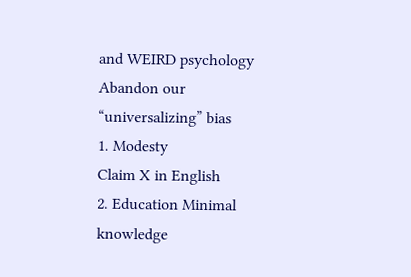and WEIRD psychology
Abandon our “universalizing” bias
1. Modesty
Claim X in English
2. Education Minimal knowledge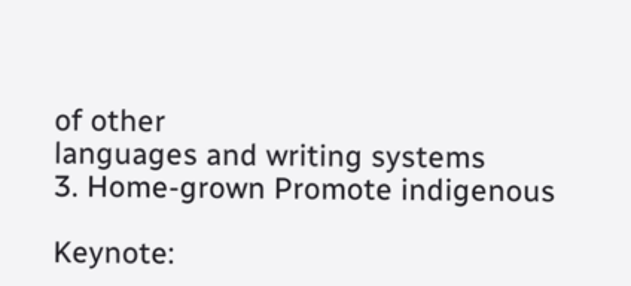of other
languages and writing systems
3. Home-grown Promote indigenous

Keynote: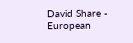David Share - European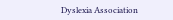Dyslexia Association